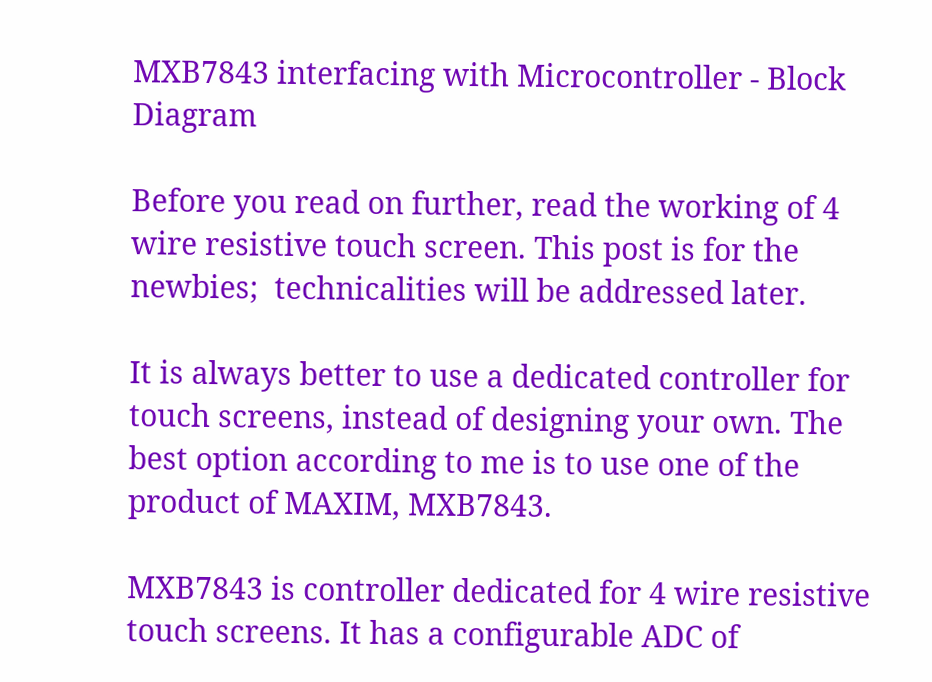MXB7843 interfacing with Microcontroller - Block Diagram

Before you read on further, read the working of 4 wire resistive touch screen. This post is for the newbies;  technicalities will be addressed later.

It is always better to use a dedicated controller for touch screens, instead of designing your own. The best option according to me is to use one of the product of MAXIM, MXB7843.

MXB7843 is controller dedicated for 4 wire resistive touch screens. It has a configurable ADC of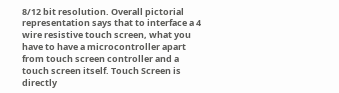8/12 bit resolution. Overall pictorial representation says that to interface a 4 wire resistive touch screen, what you have to have a microcontroller apart from touch screen controller and a touch screen itself. Touch Screen is directly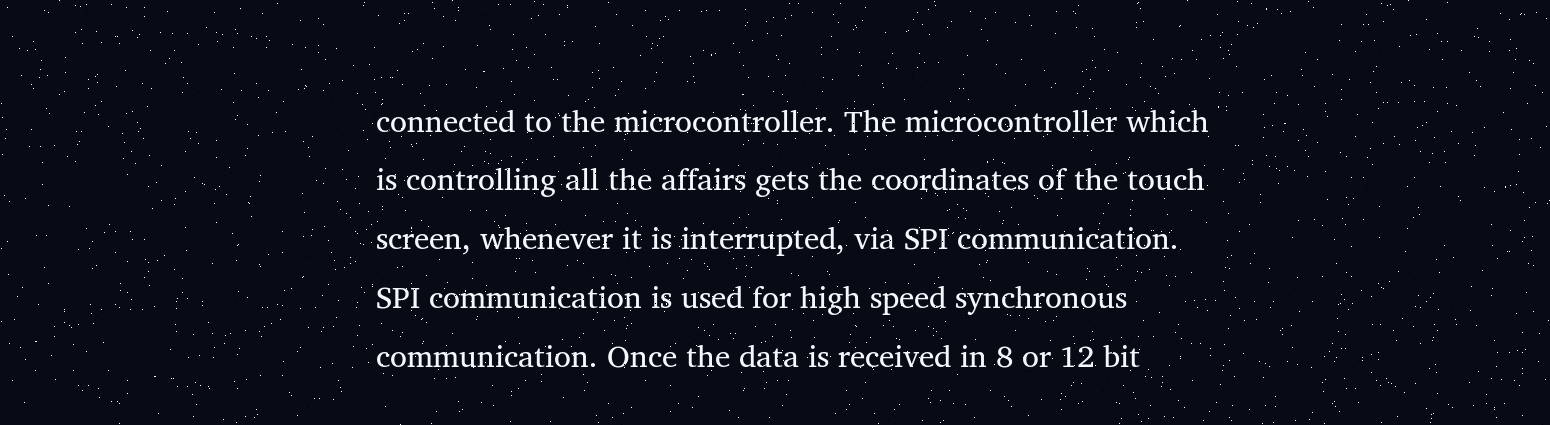connected to the microcontroller. The microcontroller which is controlling all the affairs gets the coordinates of the touch screen, whenever it is interrupted, via SPI communication. SPI communication is used for high speed synchronous communication. Once the data is received in 8 or 12 bit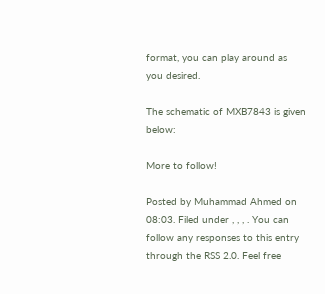format, you can play around as you desired.

The schematic of MXB7843 is given below:

More to follow!

Posted by Muhammad Ahmed on 08:03. Filed under , , , . You can follow any responses to this entry through the RSS 2.0. Feel free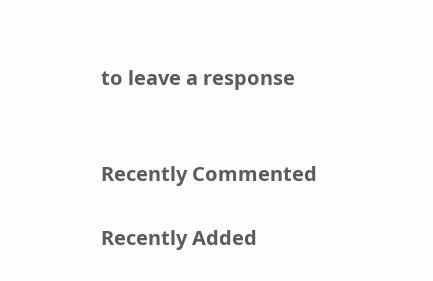to leave a response


Recently Commented

Recently Added